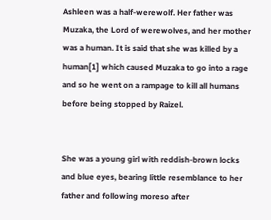Ashleen was a half-werewolf. Her father was Muzaka, the Lord of werewolves, and her mother was a human. It is said that she was killed by a human[1] which caused Muzaka to go into a rage and so he went on a rampage to kill all humans before being stopped by Raizel.


She was a young girl with reddish-brown locks and blue eyes, bearing little resemblance to her father and following moreso after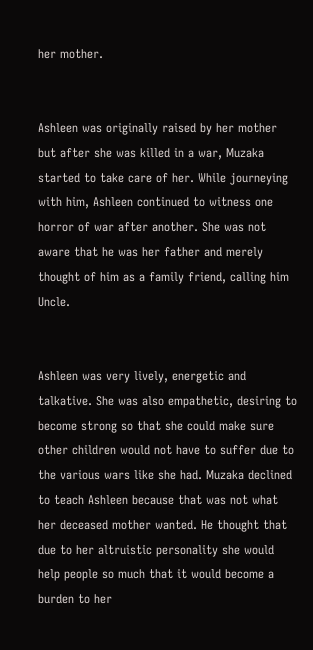her mother.


Ashleen was originally raised by her mother but after she was killed in a war, Muzaka started to take care of her. While journeying with him, Ashleen continued to witness one horror of war after another. She was not aware that he was her father and merely thought of him as a family friend, calling him Uncle.


Ashleen was very lively, energetic and talkative. She was also empathetic, desiring to become strong so that she could make sure other children would not have to suffer due to the various wars like she had. Muzaka declined to teach Ashleen because that was not what her deceased mother wanted. He thought that due to her altruistic personality she would help people so much that it would become a burden to her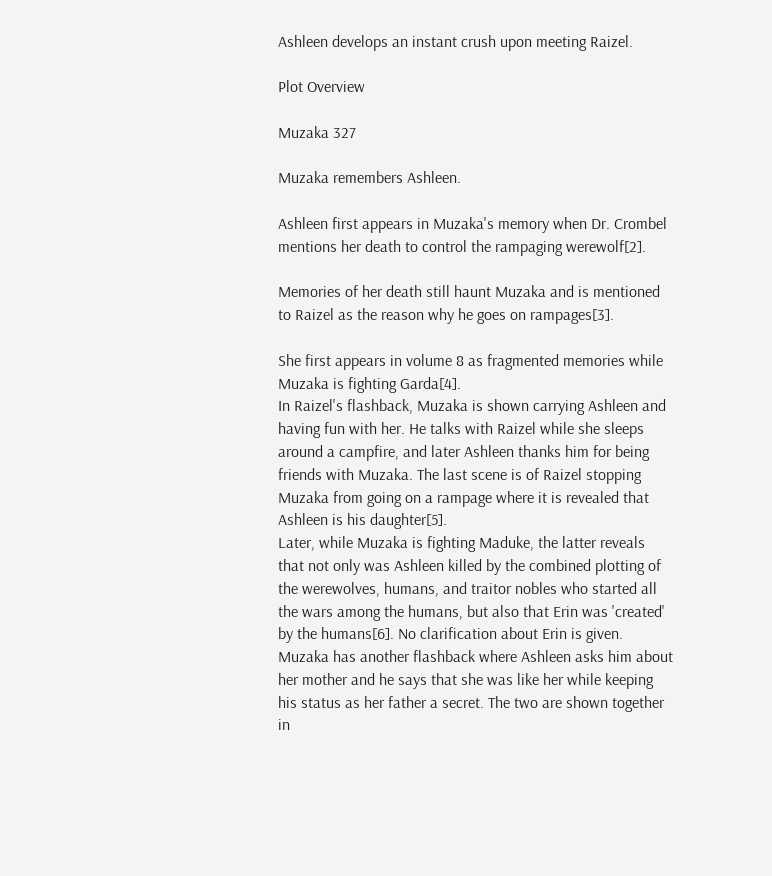Ashleen develops an instant crush upon meeting Raizel.

Plot Overview

Muzaka 327

Muzaka remembers Ashleen.

Ashleen first appears in Muzaka's memory when Dr. Crombel mentions her death to control the rampaging werewolf[2].

Memories of her death still haunt Muzaka and is mentioned to Raizel as the reason why he goes on rampages[3].

She first appears in volume 8 as fragmented memories while Muzaka is fighting Garda[4].
In Raizel's flashback, Muzaka is shown carrying Ashleen and having fun with her. He talks with Raizel while she sleeps around a campfire, and later Ashleen thanks him for being friends with Muzaka. The last scene is of Raizel stopping Muzaka from going on a rampage where it is revealed that Ashleen is his daughter[5].
Later, while Muzaka is fighting Maduke, the latter reveals that not only was Ashleen killed by the combined plotting of the werewolves, humans, and traitor nobles who started all the wars among the humans, but also that Erin was 'created' by the humans[6]. No clarification about Erin is given. Muzaka has another flashback where Ashleen asks him about her mother and he says that she was like her while keeping his status as her father a secret. The two are shown together in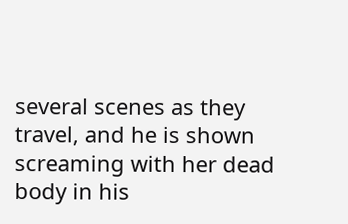several scenes as they travel, and he is shown screaming with her dead body in his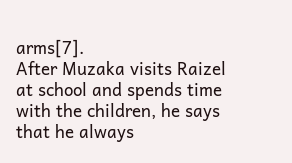arms[7].
After Muzaka visits Raizel at school and spends time with the children, he says that he always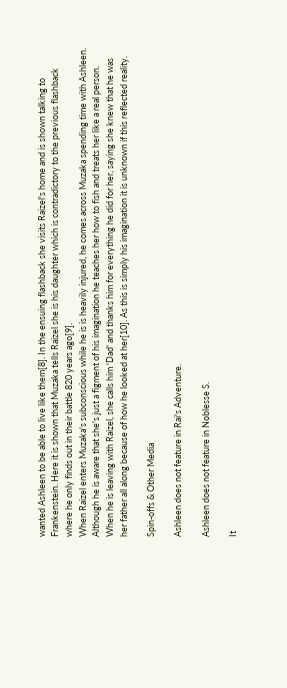wanted Ashleen to be able to live like them[8]. In the ensuing flashback she visits Raizel's home and is shown talking to Frankenstein. Here it is shown that Muzaka tells Raizel she is his daughter which is contradictory to the previous flashback where he only finds out in their battle 820 years ago[9].
When Raizel enters Muzaka's subconscious while he is is heavily injured, he comes across Muzaka spending time with Ashleen. Although he is aware that she's just a figment of his imagination he teaches her how to fish and treats her like a real person. When he is leaving with Raizel, she calls him 'Dad' and thanks him for everything he did for her, saying she knew that he was her father all along because of how he looked at her[10]. As this is simply his imagination it is unknown if this reflected reality.

Spin-offs & Other Media

Ashleen does not feature in Rai's Adventure.

Ashleen does not feature in Noblesse S.

It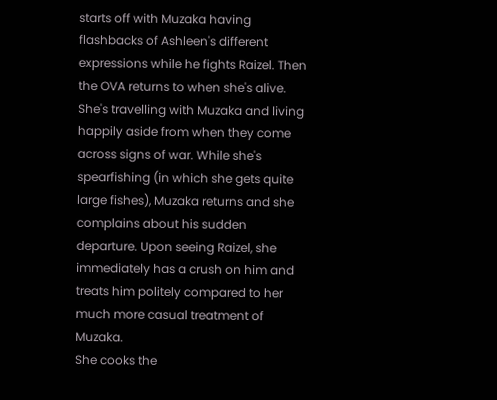starts off with Muzaka having flashbacks of Ashleen's different expressions while he fights Raizel. Then the OVA returns to when she's alive. She's travelling with Muzaka and living happily aside from when they come across signs of war. While she's spearfishing (in which she gets quite large fishes), Muzaka returns and she complains about his sudden departure. Upon seeing Raizel, she immediately has a crush on him and treats him politely compared to her much more casual treatment of Muzaka.
She cooks the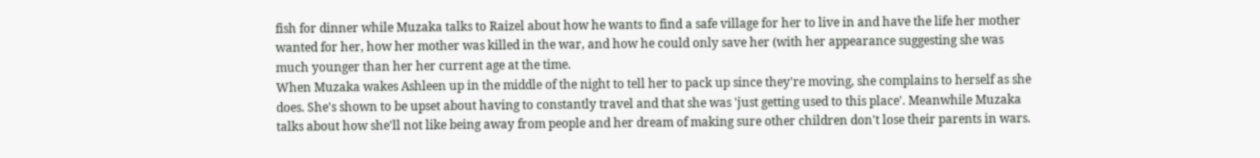fish for dinner while Muzaka talks to Raizel about how he wants to find a safe village for her to live in and have the life her mother wanted for her, how her mother was killed in the war, and how he could only save her (with her appearance suggesting she was much younger than her her current age at the time.
When Muzaka wakes Ashleen up in the middle of the night to tell her to pack up since they're moving, she complains to herself as she does. She's shown to be upset about having to constantly travel and that she was 'just getting used to this place'. Meanwhile Muzaka talks about how she'll not like being away from people and her dream of making sure other children don't lose their parents in wars.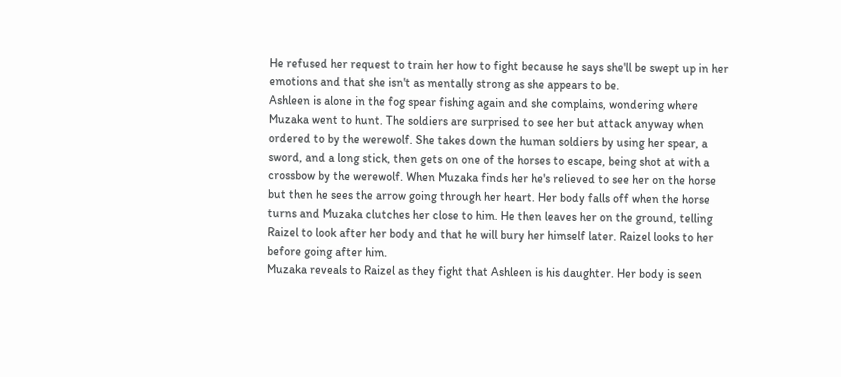He refused her request to train her how to fight because he says she'll be swept up in her emotions and that she isn't as mentally strong as she appears to be.
Ashleen is alone in the fog spear fishing again and she complains, wondering where Muzaka went to hunt. The soldiers are surprised to see her but attack anyway when ordered to by the werewolf. She takes down the human soldiers by using her spear, a sword, and a long stick, then gets on one of the horses to escape, being shot at with a crossbow by the werewolf. When Muzaka finds her he's relieved to see her on the horse but then he sees the arrow going through her heart. Her body falls off when the horse turns and Muzaka clutches her close to him. He then leaves her on the ground, telling Raizel to look after her body and that he will bury her himself later. Raizel looks to her before going after him.
Muzaka reveals to Raizel as they fight that Ashleen is his daughter. Her body is seen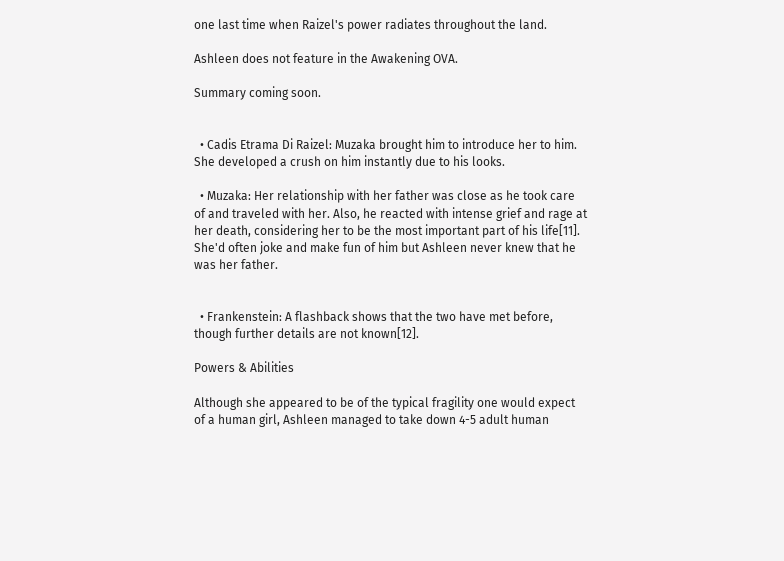one last time when Raizel's power radiates throughout the land.

Ashleen does not feature in the Awakening OVA.

Summary coming soon.


  • Cadis Etrama Di Raizel: Muzaka brought him to introduce her to him. She developed a crush on him instantly due to his looks.

  • Muzaka: Her relationship with her father was close as he took care of and traveled with her. Also, he reacted with intense grief and rage at her death, considering her to be the most important part of his life[11]. She'd often joke and make fun of him but Ashleen never knew that he was her father.


  • Frankenstein: A flashback shows that the two have met before, though further details are not known[12].

Powers & Abilities

Although she appeared to be of the typical fragility one would expect of a human girl, Ashleen managed to take down 4-5 adult human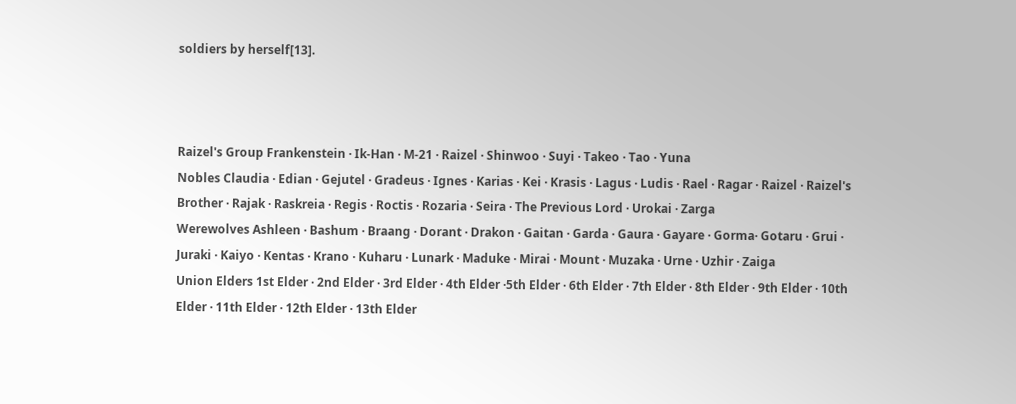soldiers by herself[13].



Raizel's Group Frankenstein · Ik-Han · M-21 · Raizel · Shinwoo · Suyi · Takeo · Tao · Yuna
Nobles Claudia · Edian · Gejutel · Gradeus · Ignes · Karias · Kei · Krasis · Lagus · Ludis · Rael · Ragar · Raizel · Raizel's Brother · Rajak · Raskreia · Regis · Roctis · Rozaria · Seira · The Previous Lord · Urokai · Zarga
Werewolves Ashleen · Bashum · Braang · Dorant · Drakon · Gaitan · Garda · Gaura · Gayare · Gorma· Gotaru · Grui · Juraki · Kaiyo · Kentas · Krano · Kuharu · Lunark · Maduke · Mirai · Mount · Muzaka · Urne · Uzhir · Zaiga
Union Elders 1st Elder · 2nd Elder · 3rd Elder · 4th Elder ·5th Elder · 6th Elder · 7th Elder · 8th Elder · 9th Elder · 10th Elder · 11th Elder · 12th Elder · 13th Elder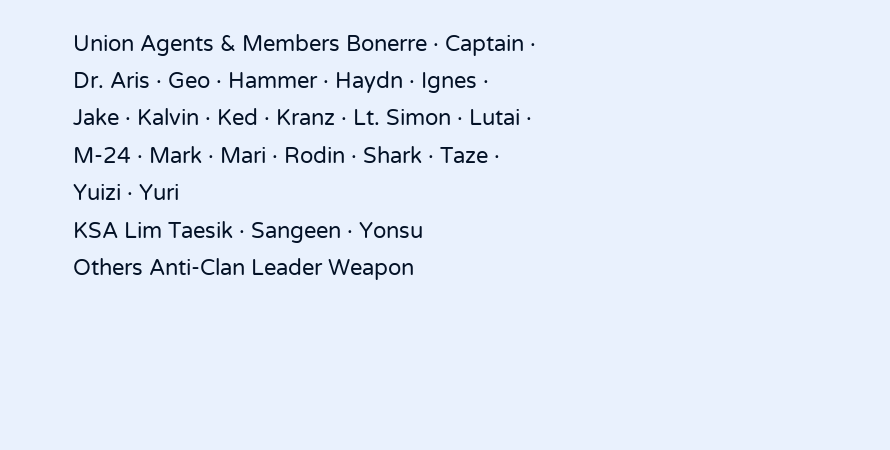Union Agents & Members Bonerre · Captain · Dr. Aris · Geo · Hammer · Haydn · Ignes · Jake · Kalvin · Ked · Kranz · Lt. Simon · Lutai · M-24 · Mark · Mari · Rodin · Shark · Taze · Yuizi · Yuri
KSA Lim Taesik · Sangeen · Yonsu
Others Anti-Clan Leader Weapon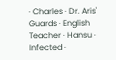· Charles · Dr. Aris' Guards · English Teacher · Hansu · Infected ·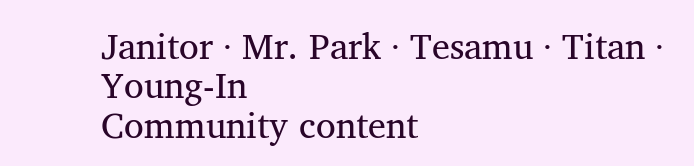Janitor · Mr. Park · Tesamu · Titan · Young-In
Community content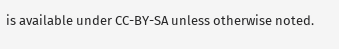is available under CC-BY-SA unless otherwise noted.